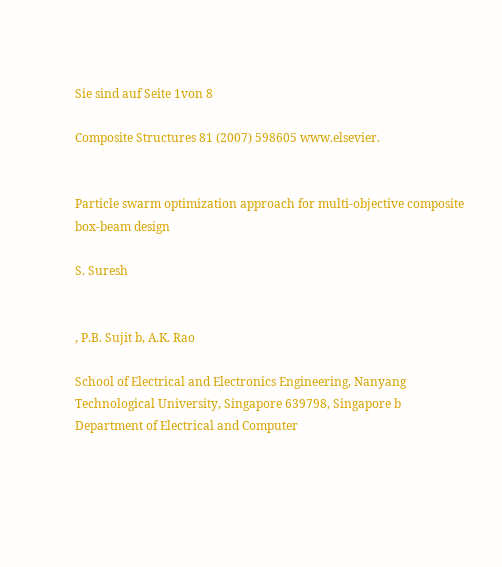Sie sind auf Seite 1von 8

Composite Structures 81 (2007) 598605 www.elsevier.


Particle swarm optimization approach for multi-objective composite box-beam design

S. Suresh


, P.B. Sujit b, A.K. Rao

School of Electrical and Electronics Engineering, Nanyang Technological University, Singapore 639798, Singapore b Department of Electrical and Computer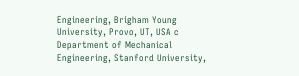Engineering, Brigham Young University, Provo, UT, USA c Department of Mechanical Engineering, Stanford University,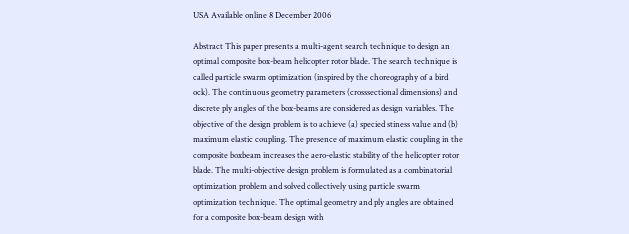USA Available online 8 December 2006

Abstract This paper presents a multi-agent search technique to design an optimal composite box-beam helicopter rotor blade. The search technique is called particle swarm optimization (inspired by the choreography of a bird ock). The continuous geometry parameters (crosssectional dimensions) and discrete ply angles of the box-beams are considered as design variables. The objective of the design problem is to achieve (a) specied stiness value and (b) maximum elastic coupling. The presence of maximum elastic coupling in the composite boxbeam increases the aero-elastic stability of the helicopter rotor blade. The multi-objective design problem is formulated as a combinatorial optimization problem and solved collectively using particle swarm optimization technique. The optimal geometry and ply angles are obtained for a composite box-beam design with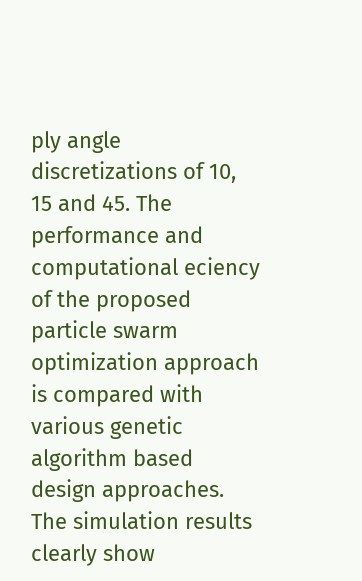ply angle discretizations of 10, 15 and 45. The performance and computational eciency of the proposed particle swarm optimization approach is compared with various genetic algorithm based design approaches. The simulation results clearly show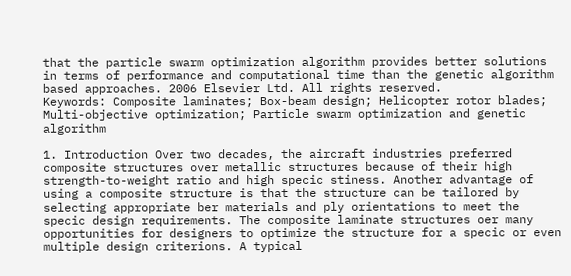that the particle swarm optimization algorithm provides better solutions in terms of performance and computational time than the genetic algorithm based approaches. 2006 Elsevier Ltd. All rights reserved.
Keywords: Composite laminates; Box-beam design; Helicopter rotor blades; Multi-objective optimization; Particle swarm optimization and genetic algorithm

1. Introduction Over two decades, the aircraft industries preferred composite structures over metallic structures because of their high strength-to-weight ratio and high specic stiness. Another advantage of using a composite structure is that the structure can be tailored by selecting appropriate ber materials and ply orientations to meet the specic design requirements. The composite laminate structures oer many opportunities for designers to optimize the structure for a specic or even multiple design criterions. A typical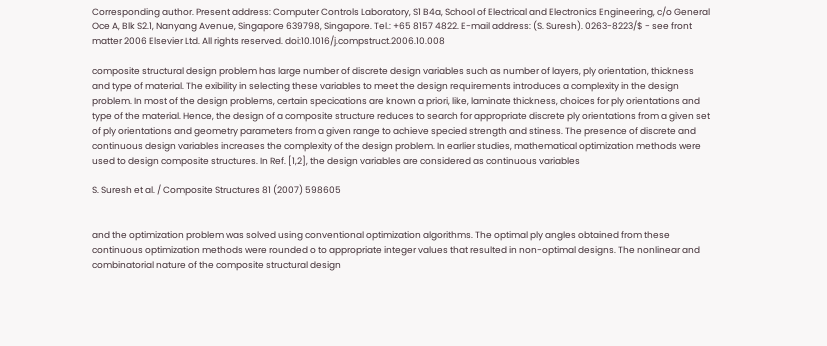Corresponding author. Present address: Computer Controls Laboratory, S1 B4a, School of Electrical and Electronics Engineering, c/o General Oce A, Blk S2.1, Nanyang Avenue, Singapore 639798, Singapore. Tel.: +65 8157 4822. E-mail address: (S. Suresh). 0263-8223/$ - see front matter 2006 Elsevier Ltd. All rights reserved. doi:10.1016/j.compstruct.2006.10.008

composite structural design problem has large number of discrete design variables such as number of layers, ply orientation, thickness and type of material. The exibility in selecting these variables to meet the design requirements introduces a complexity in the design problem. In most of the design problems, certain specications are known a priori, like, laminate thickness, choices for ply orientations and type of the material. Hence, the design of a composite structure reduces to search for appropriate discrete ply orientations from a given set of ply orientations and geometry parameters from a given range to achieve specied strength and stiness. The presence of discrete and continuous design variables increases the complexity of the design problem. In earlier studies, mathematical optimization methods were used to design composite structures. In Ref. [1,2], the design variables are considered as continuous variables

S. Suresh et al. / Composite Structures 81 (2007) 598605


and the optimization problem was solved using conventional optimization algorithms. The optimal ply angles obtained from these continuous optimization methods were rounded o to appropriate integer values that resulted in non-optimal designs. The nonlinear and combinatorial nature of the composite structural design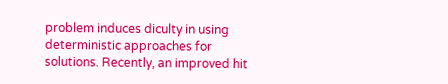problem induces diculty in using deterministic approaches for solutions. Recently, an improved hit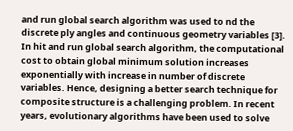and run global search algorithm was used to nd the discrete ply angles and continuous geometry variables [3]. In hit and run global search algorithm, the computational cost to obtain global minimum solution increases exponentially with increase in number of discrete variables. Hence, designing a better search technique for composite structure is a challenging problem. In recent years, evolutionary algorithms have been used to solve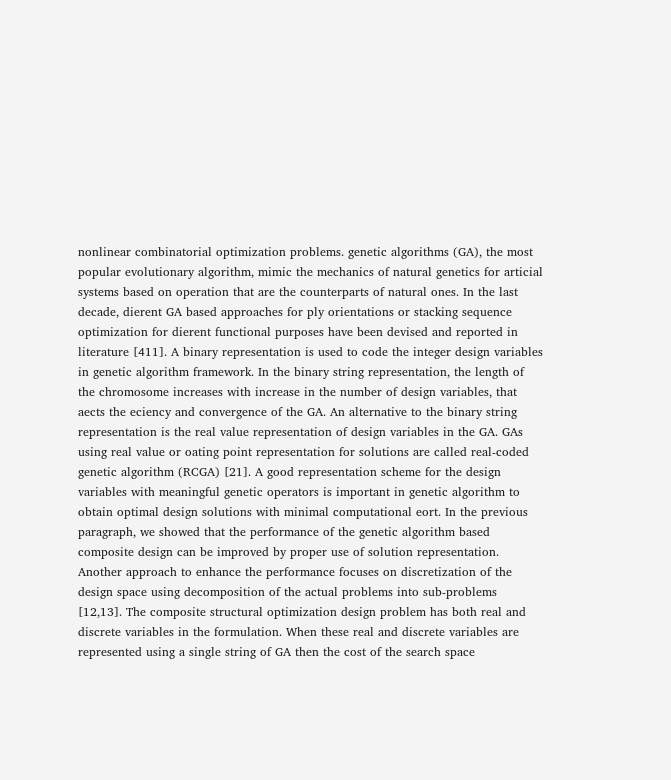nonlinear combinatorial optimization problems. genetic algorithms (GA), the most popular evolutionary algorithm, mimic the mechanics of natural genetics for articial systems based on operation that are the counterparts of natural ones. In the last decade, dierent GA based approaches for ply orientations or stacking sequence optimization for dierent functional purposes have been devised and reported in literature [411]. A binary representation is used to code the integer design variables in genetic algorithm framework. In the binary string representation, the length of the chromosome increases with increase in the number of design variables, that aects the eciency and convergence of the GA. An alternative to the binary string representation is the real value representation of design variables in the GA. GAs using real value or oating point representation for solutions are called real-coded genetic algorithm (RCGA) [21]. A good representation scheme for the design variables with meaningful genetic operators is important in genetic algorithm to obtain optimal design solutions with minimal computational eort. In the previous paragraph, we showed that the performance of the genetic algorithm based composite design can be improved by proper use of solution representation. Another approach to enhance the performance focuses on discretization of the design space using decomposition of the actual problems into sub-problems [12,13]. The composite structural optimization design problem has both real and discrete variables in the formulation. When these real and discrete variables are represented using a single string of GA then the cost of the search space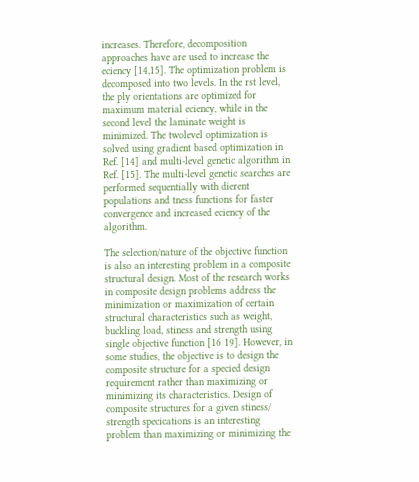increases. Therefore, decomposition approaches have are used to increase the eciency [14,15]. The optimization problem is decomposed into two levels. In the rst level, the ply orientations are optimized for maximum material eciency, while in the second level the laminate weight is minimized. The twolevel optimization is solved using gradient based optimization in Ref. [14] and multi-level genetic algorithm in Ref. [15]. The multi-level genetic searches are performed sequentially with dierent populations and tness functions for faster convergence and increased eciency of the algorithm.

The selection/nature of the objective function is also an interesting problem in a composite structural design. Most of the research works in composite design problems address the minimization or maximization of certain structural characteristics such as weight, buckling load, stiness and strength using single objective function [16 19]. However, in some studies, the objective is to design the composite structure for a specied design requirement rather than maximizing or minimizing its characteristics. Design of composite structures for a given stiness/ strength specications is an interesting problem than maximizing or minimizing the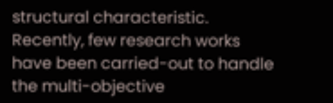structural characteristic. Recently, few research works have been carried-out to handle the multi-objective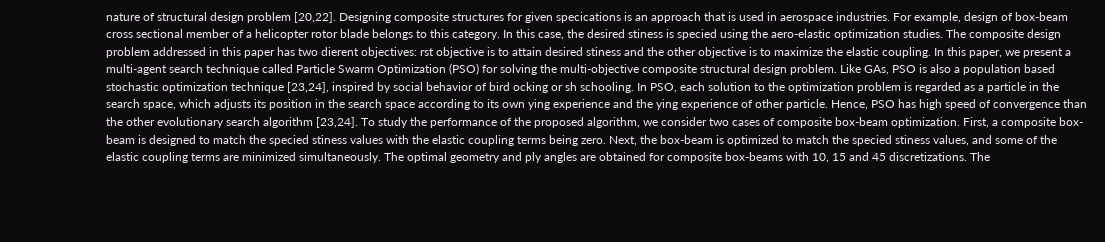nature of structural design problem [20,22]. Designing composite structures for given specications is an approach that is used in aerospace industries. For example, design of box-beam cross sectional member of a helicopter rotor blade belongs to this category. In this case, the desired stiness is specied using the aero-elastic optimization studies. The composite design problem addressed in this paper has two dierent objectives: rst objective is to attain desired stiness and the other objective is to maximize the elastic coupling. In this paper, we present a multi-agent search technique called Particle Swarm Optimization (PSO) for solving the multi-objective composite structural design problem. Like GAs, PSO is also a population based stochastic optimization technique [23,24], inspired by social behavior of bird ocking or sh schooling. In PSO, each solution to the optimization problem is regarded as a particle in the search space, which adjusts its position in the search space according to its own ying experience and the ying experience of other particle. Hence, PSO has high speed of convergence than the other evolutionary search algorithm [23,24]. To study the performance of the proposed algorithm, we consider two cases of composite box-beam optimization. First, a composite box-beam is designed to match the specied stiness values with the elastic coupling terms being zero. Next, the box-beam is optimized to match the specied stiness values, and some of the elastic coupling terms are minimized simultaneously. The optimal geometry and ply angles are obtained for composite box-beams with 10, 15 and 45 discretizations. The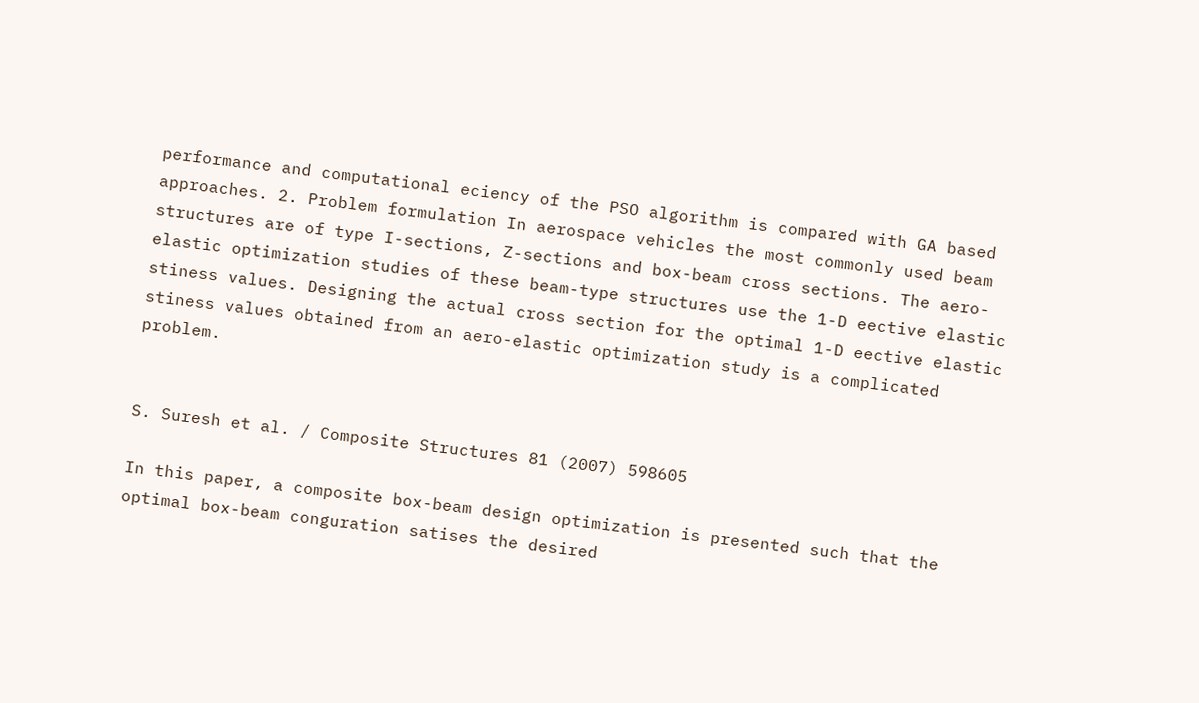performance and computational eciency of the PSO algorithm is compared with GA based approaches. 2. Problem formulation In aerospace vehicles the most commonly used beam structures are of type I-sections, Z-sections and box-beam cross sections. The aero-elastic optimization studies of these beam-type structures use the 1-D eective elastic stiness values. Designing the actual cross section for the optimal 1-D eective elastic stiness values obtained from an aero-elastic optimization study is a complicated problem.


S. Suresh et al. / Composite Structures 81 (2007) 598605

In this paper, a composite box-beam design optimization is presented such that the optimal box-beam conguration satises the desired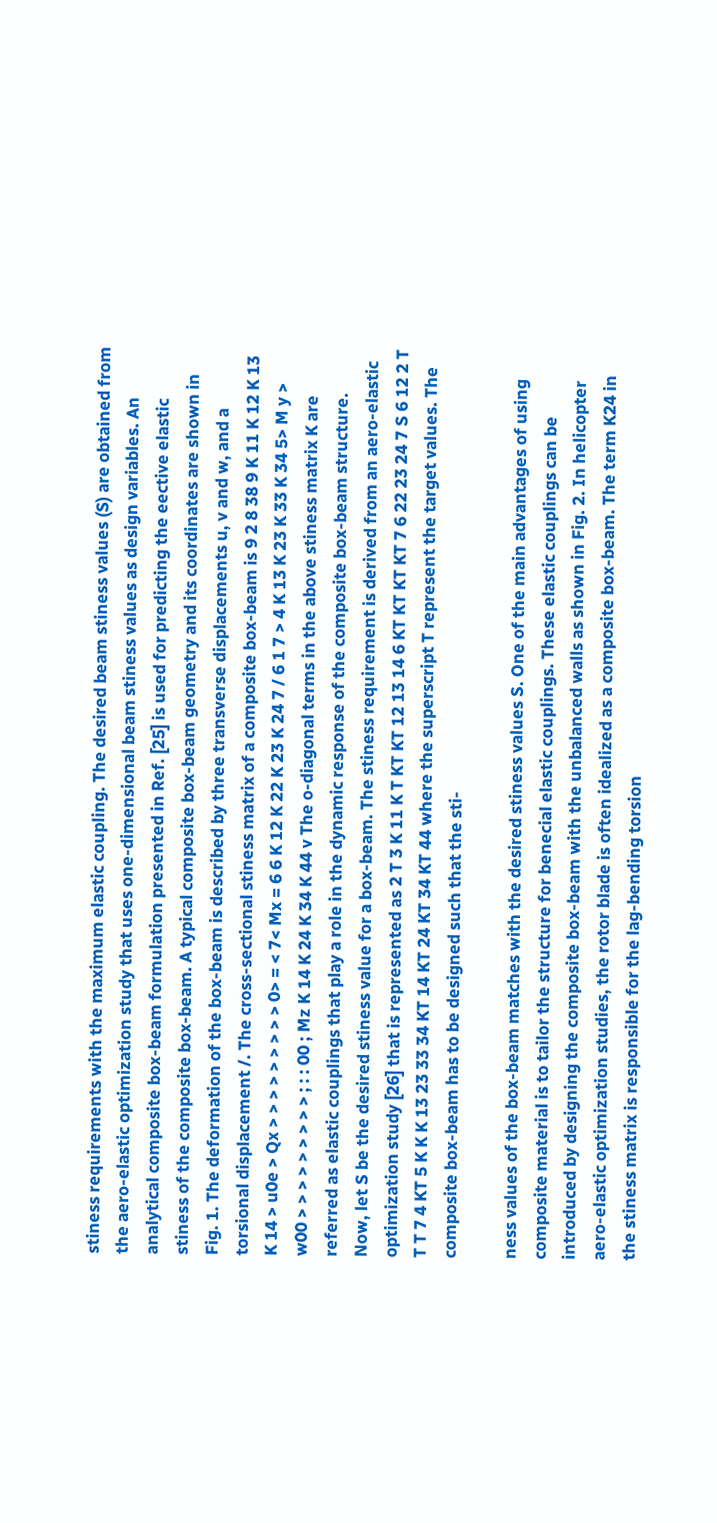stiness requirements with the maximum elastic coupling. The desired beam stiness values (S) are obtained from the aero-elastic optimization study that uses one-dimensional beam stiness values as design variables. An analytical composite box-beam formulation presented in Ref. [25] is used for predicting the eective elastic stiness of the composite box-beam. A typical composite box-beam geometry and its coordinates are shown in Fig. 1. The deformation of the box-beam is described by three transverse displacements u, v and w, and a torsional displacement /. The cross-sectional stiness matrix of a composite box-beam is 9 2 8 38 9 K 11 K 12 K 13 K 14 > u0e > Qx > > > > > > > > > 0> = < 7< Mx = 6 6 K 12 K 22 K 23 K 24 7 / 6 1 7 > 4 K 13 K 23 K 33 K 34 5> M y > w00 > > > > > > > > > ; : : 00 ; Mz K 14 K 24 K 34 K 44 v The o-diagonal terms in the above stiness matrix K are referred as elastic couplings that play a role in the dynamic response of the composite box-beam structure. Now, let S be the desired stiness value for a box-beam. The stiness requirement is derived from an aero-elastic optimization study [26] that is represented as 2 T 3 K 11 K T KT KT 12 13 14 6 KT KT KT KT 7 6 22 23 24 7 S 6 12 2 T T T 7 4 KT 5 K K K 13 23 33 34 KT 14 KT 24 KT 34 KT 44 where the superscript T represent the target values. The composite box-beam has to be designed such that the sti-

ness values of the box-beam matches with the desired stiness values S. One of the main advantages of using composite material is to tailor the structure for benecial elastic couplings. These elastic couplings can be introduced by designing the composite box-beam with the unbalanced walls as shown in Fig. 2. In helicopter aero-elastic optimization studies, the rotor blade is often idealized as a composite box-beam. The term K24 in the stiness matrix is responsible for the lag-bending torsion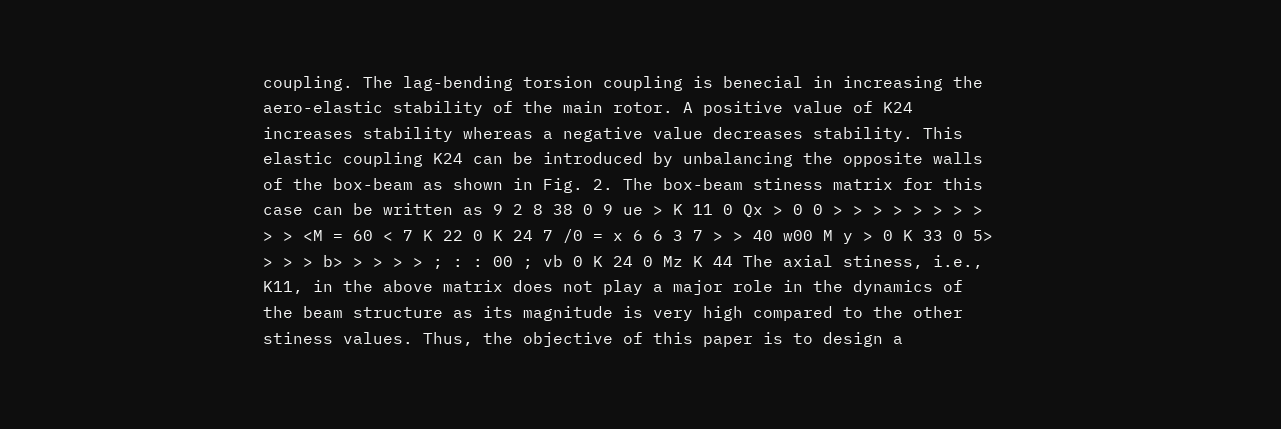coupling. The lag-bending torsion coupling is benecial in increasing the aero-elastic stability of the main rotor. A positive value of K24 increases stability whereas a negative value decreases stability. This elastic coupling K24 can be introduced by unbalancing the opposite walls of the box-beam as shown in Fig. 2. The box-beam stiness matrix for this case can be written as 9 2 8 38 0 9 ue > K 11 0 Qx > 0 0 > > > > > > > > > > <M = 60 < 7 K 22 0 K 24 7 /0 = x 6 6 3 7 > > 40 w00 M y > 0 K 33 0 5> > > > b> > > > > ; : : 00 ; vb 0 K 24 0 Mz K 44 The axial stiness, i.e., K11, in the above matrix does not play a major role in the dynamics of the beam structure as its magnitude is very high compared to the other stiness values. Thus, the objective of this paper is to design a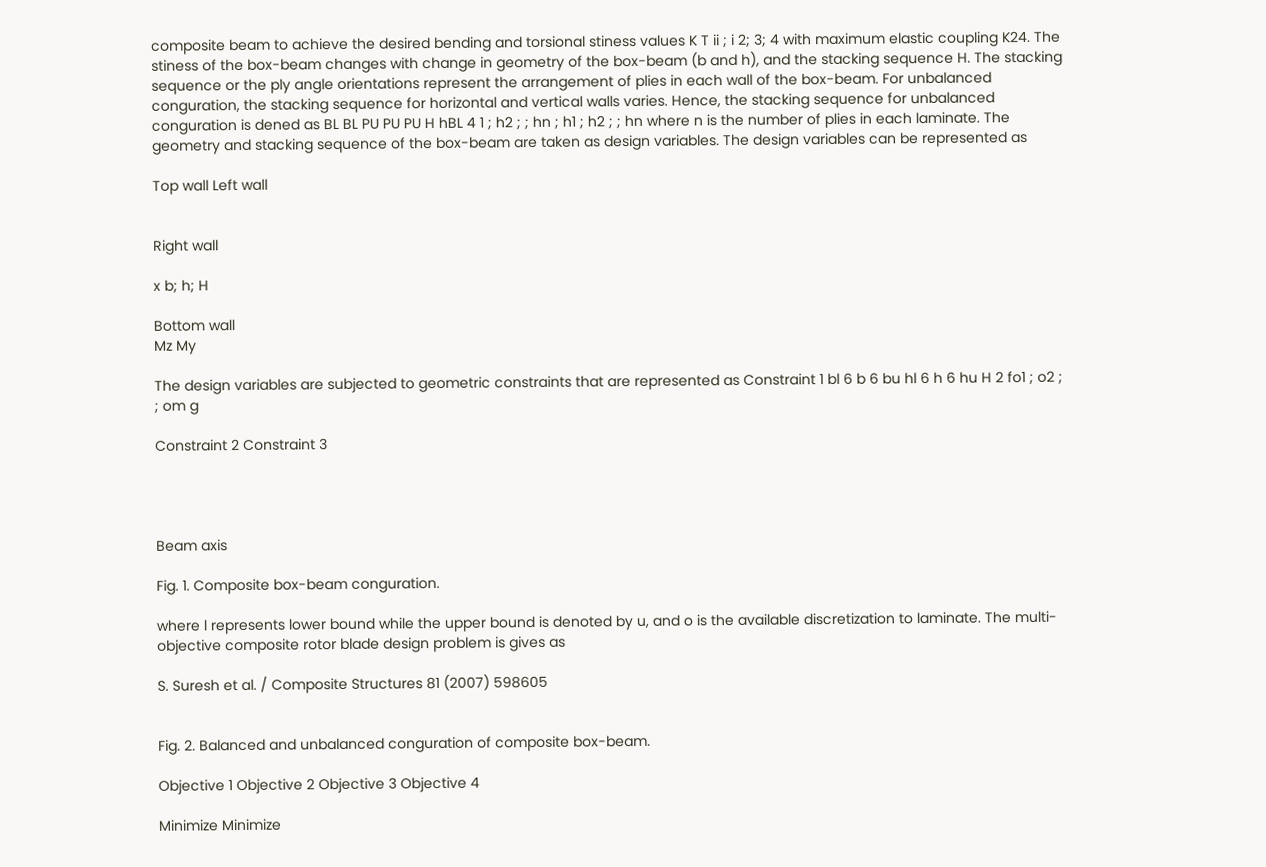composite beam to achieve the desired bending and torsional stiness values K T ii ; i 2; 3; 4 with maximum elastic coupling K24. The stiness of the box-beam changes with change in geometry of the box-beam (b and h), and the stacking sequence H. The stacking sequence or the ply angle orientations represent the arrangement of plies in each wall of the box-beam. For unbalanced conguration, the stacking sequence for horizontal and vertical walls varies. Hence, the stacking sequence for unbalanced conguration is dened as BL BL PU PU PU H hBL 4 1 ; h2 ; ; hn ; h1 ; h2 ; ; hn where n is the number of plies in each laminate. The geometry and stacking sequence of the box-beam are taken as design variables. The design variables can be represented as

Top wall Left wall


Right wall

x b; h; H

Bottom wall
Mz My

The design variables are subjected to geometric constraints that are represented as Constraint 1 bl 6 b 6 bu hl 6 h 6 hu H 2 fo1 ; o2 ; ; om g

Constraint 2 Constraint 3




Beam axis

Fig. 1. Composite box-beam conguration.

where l represents lower bound while the upper bound is denoted by u, and o is the available discretization to laminate. The multi-objective composite rotor blade design problem is gives as

S. Suresh et al. / Composite Structures 81 (2007) 598605


Fig. 2. Balanced and unbalanced conguration of composite box-beam.

Objective 1 Objective 2 Objective 3 Objective 4

Minimize Minimize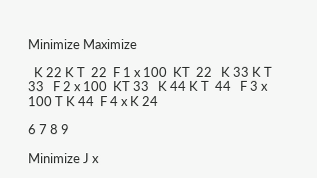Minimize Maximize

  K 22 K T  22  F 1 x 100  KT  22   K 33 K T  33   F 2 x 100  KT 33   K 44 K T  44   F 3 x 100 T K 44  F 4 x K 24

6 7 8 9

Minimize J x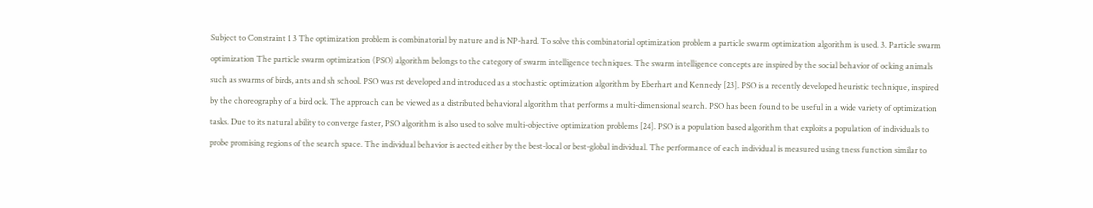Subject to Constraint 1 3 The optimization problem is combinatorial by nature and is NP-hard. To solve this combinatorial optimization problem a particle swarm optimization algorithm is used. 3. Particle swarm optimization The particle swarm optimization (PSO) algorithm belongs to the category of swarm intelligence techniques. The swarm intelligence concepts are inspired by the social behavior of ocking animals such as swarms of birds, ants and sh school. PSO was rst developed and introduced as a stochastic optimization algorithm by Eberhart and Kennedy [23]. PSO is a recently developed heuristic technique, inspired by the choreography of a bird ock. The approach can be viewed as a distributed behavioral algorithm that performs a multi-dimensional search. PSO has been found to be useful in a wide variety of optimization tasks. Due to its natural ability to converge faster, PSO algorithm is also used to solve multi-objective optimization problems [24]. PSO is a population based algorithm that exploits a population of individuals to probe promising regions of the search space. The individual behavior is aected either by the best-local or best-global individual. The performance of each individual is measured using tness function similar to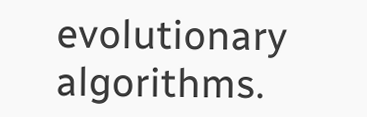evolutionary algorithms.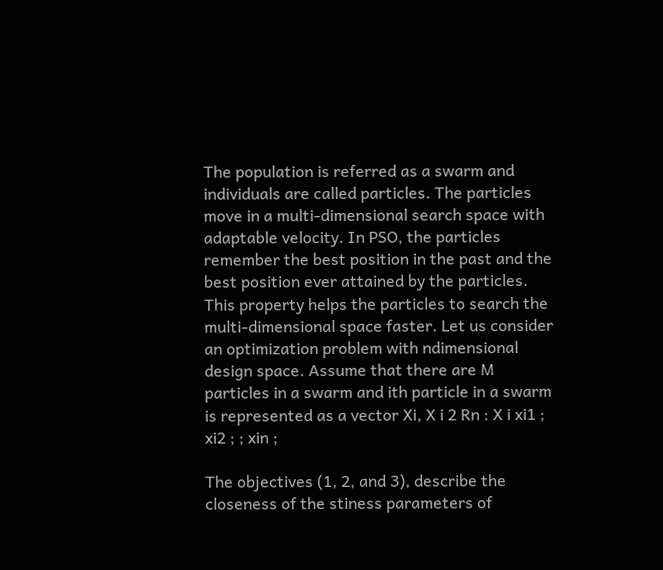The population is referred as a swarm and individuals are called particles. The particles move in a multi-dimensional search space with adaptable velocity. In PSO, the particles remember the best position in the past and the best position ever attained by the particles. This property helps the particles to search the multi-dimensional space faster. Let us consider an optimization problem with ndimensional design space. Assume that there are M particles in a swarm and ith particle in a swarm is represented as a vector Xi, X i 2 Rn : X i xi1 ; xi2 ; ; xin ;

The objectives (1, 2, and 3), describe the closeness of the stiness parameters of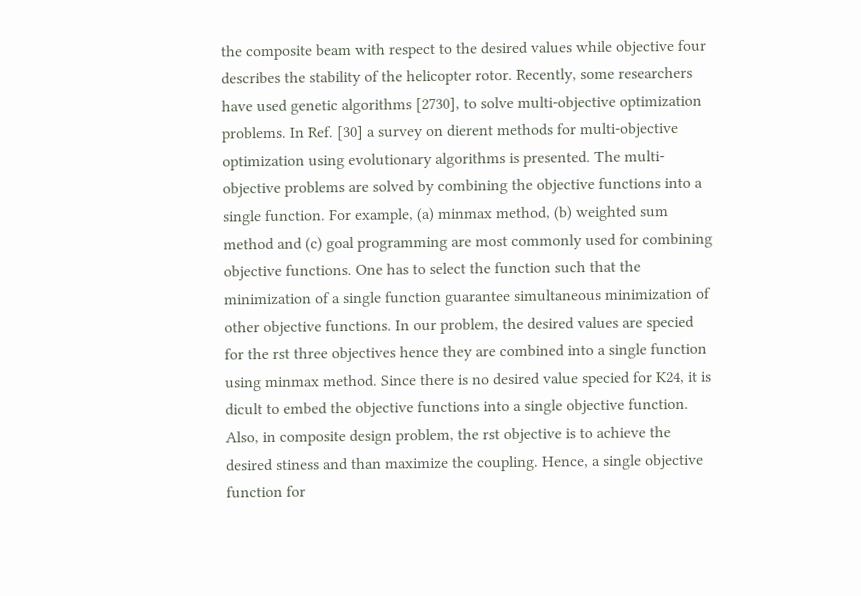the composite beam with respect to the desired values while objective four describes the stability of the helicopter rotor. Recently, some researchers have used genetic algorithms [2730], to solve multi-objective optimization problems. In Ref. [30] a survey on dierent methods for multi-objective optimization using evolutionary algorithms is presented. The multi-objective problems are solved by combining the objective functions into a single function. For example, (a) minmax method, (b) weighted sum method and (c) goal programming are most commonly used for combining objective functions. One has to select the function such that the minimization of a single function guarantee simultaneous minimization of other objective functions. In our problem, the desired values are specied for the rst three objectives hence they are combined into a single function using minmax method. Since there is no desired value specied for K24, it is dicult to embed the objective functions into a single objective function. Also, in composite design problem, the rst objective is to achieve the desired stiness and than maximize the coupling. Hence, a single objective function for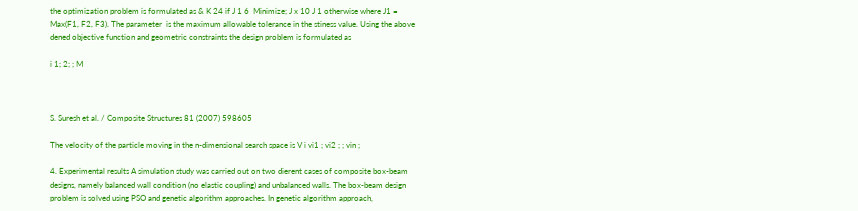the optimization problem is formulated as & K 24 if J 1 6  Minimize; J x 10 J 1 otherwise where J1 = Max(F1, F2, F3). The parameter  is the maximum allowable tolerance in the stiness value. Using the above dened objective function and geometric constraints the design problem is formulated as

i 1; 2; ; M



S. Suresh et al. / Composite Structures 81 (2007) 598605

The velocity of the particle moving in the n-dimensional search space is V i vi1 ; vi2 ; ; vin ;

4. Experimental results A simulation study was carried out on two dierent cases of composite box-beam designs, namely balanced wall condition (no elastic coupling) and unbalanced walls. The box-beam design problem is solved using PSO and genetic algorithm approaches. In genetic algorithm approach,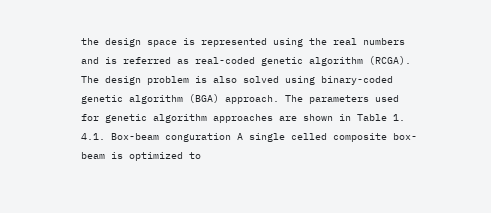the design space is represented using the real numbers and is referred as real-coded genetic algorithm (RCGA). The design problem is also solved using binary-coded genetic algorithm (BGA) approach. The parameters used for genetic algorithm approaches are shown in Table 1. 4.1. Box-beam conguration A single celled composite box-beam is optimized to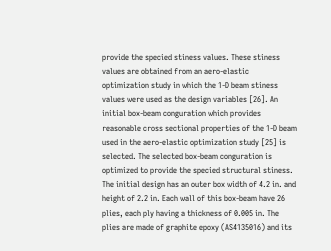provide the specied stiness values. These stiness values are obtained from an aero-elastic optimization study in which the 1-D beam stiness values were used as the design variables [26]. An initial box-beam conguration which provides reasonable cross sectional properties of the 1-D beam used in the aero-elastic optimization study [25] is selected. The selected box-beam conguration is optimized to provide the specied structural stiness. The initial design has an outer box width of 4.2 in. and height of 2.2 in. Each wall of this box-beam have 26 plies, each ply having a thickness of 0.005 in. The plies are made of graphite epoxy (AS4135016) and its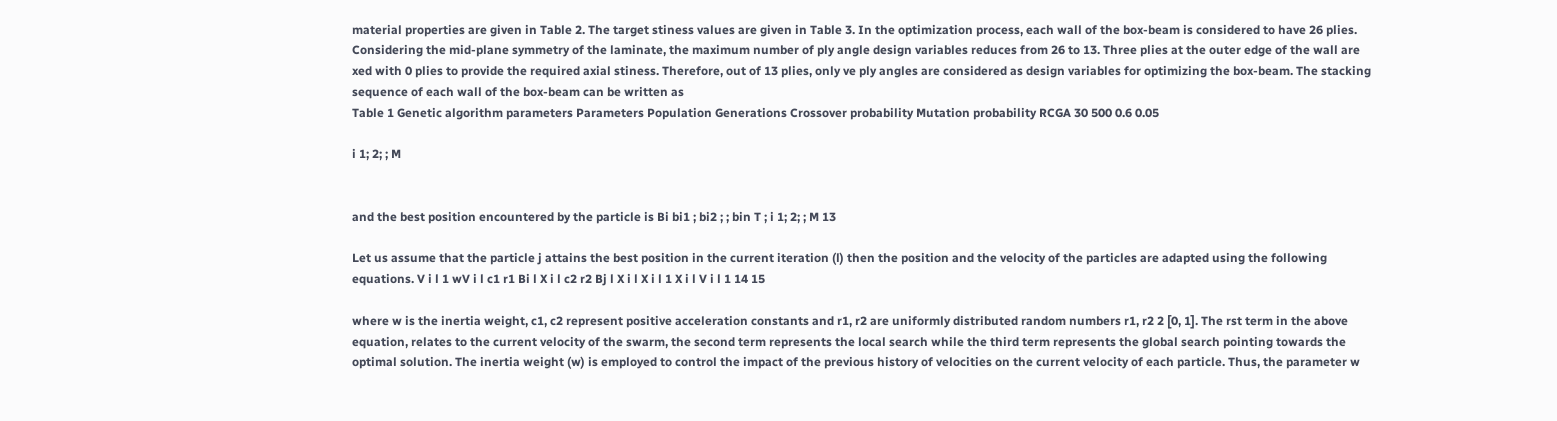material properties are given in Table 2. The target stiness values are given in Table 3. In the optimization process, each wall of the box-beam is considered to have 26 plies. Considering the mid-plane symmetry of the laminate, the maximum number of ply angle design variables reduces from 26 to 13. Three plies at the outer edge of the wall are xed with 0 plies to provide the required axial stiness. Therefore, out of 13 plies, only ve ply angles are considered as design variables for optimizing the box-beam. The stacking sequence of each wall of the box-beam can be written as
Table 1 Genetic algorithm parameters Parameters Population Generations Crossover probability Mutation probability RCGA 30 500 0.6 0.05

i 1; 2; ; M


and the best position encountered by the particle is Bi bi1 ; bi2 ; ; bin T ; i 1; 2; ; M 13

Let us assume that the particle j attains the best position in the current iteration (l) then the position and the velocity of the particles are adapted using the following equations. V i l 1 wV i l c1 r1 Bi l X i l c2 r2 Bj l X i l X i l 1 X i l V i l 1 14 15

where w is the inertia weight, c1, c2 represent positive acceleration constants and r1, r2 are uniformly distributed random numbers r1, r2 2 [0, 1]. The rst term in the above equation, relates to the current velocity of the swarm, the second term represents the local search while the third term represents the global search pointing towards the optimal solution. The inertia weight (w) is employed to control the impact of the previous history of velocities on the current velocity of each particle. Thus, the parameter w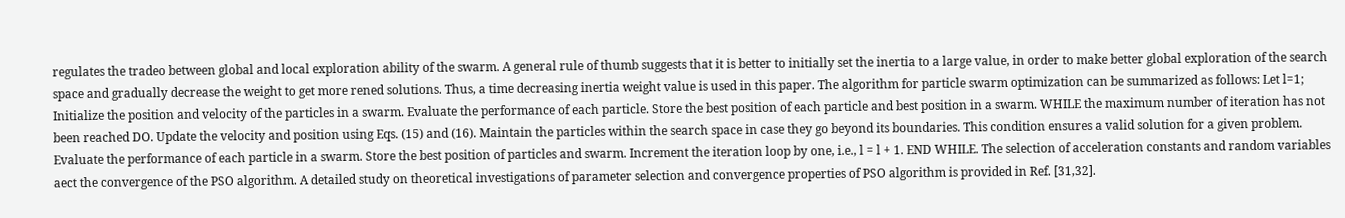regulates the tradeo between global and local exploration ability of the swarm. A general rule of thumb suggests that it is better to initially set the inertia to a large value, in order to make better global exploration of the search space and gradually decrease the weight to get more rened solutions. Thus, a time decreasing inertia weight value is used in this paper. The algorithm for particle swarm optimization can be summarized as follows: Let l=1; Initialize the position and velocity of the particles in a swarm. Evaluate the performance of each particle. Store the best position of each particle and best position in a swarm. WHILE the maximum number of iteration has not been reached DO. Update the velocity and position using Eqs. (15) and (16). Maintain the particles within the search space in case they go beyond its boundaries. This condition ensures a valid solution for a given problem. Evaluate the performance of each particle in a swarm. Store the best position of particles and swarm. Increment the iteration loop by one, i.e., l = l + 1. END WHILE. The selection of acceleration constants and random variables aect the convergence of the PSO algorithm. A detailed study on theoretical investigations of parameter selection and convergence properties of PSO algorithm is provided in Ref. [31,32].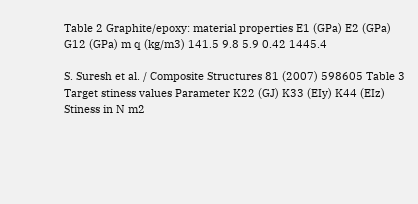Table 2 Graphite/epoxy: material properties E1 (GPa) E2 (GPa) G12 (GPa) m q (kg/m3) 141.5 9.8 5.9 0.42 1445.4

S. Suresh et al. / Composite Structures 81 (2007) 598605 Table 3 Target stiness values Parameter K22 (GJ) K33 (EIy) K44 (EIz) Stiness in N m2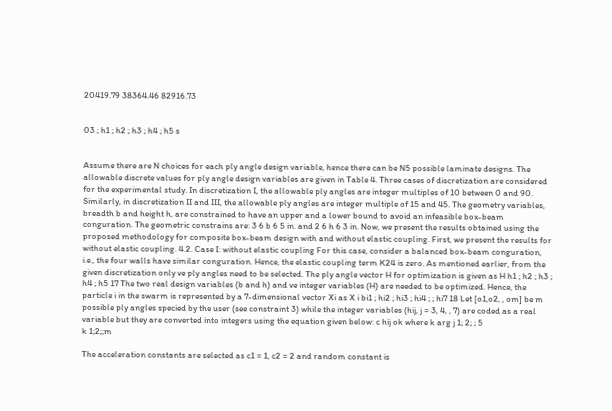20419.79 38364.46 82916.73


03 ; h1 ; h2 ; h3 ; h4 ; h5 s


Assume there are N choices for each ply angle design variable, hence there can be N5 possible laminate designs. The allowable discrete values for ply angle design variables are given in Table 4. Three cases of discretization are considered for the experimental study. In discretization I, the allowable ply angles are integer multiples of 10 between 0 and 90. Similarly, in discretization II and III, the allowable ply angles are integer multiple of 15 and 45. The geometry variables, breadth b and height h, are constrained to have an upper and a lower bound to avoid an infeasible box-beam conguration. The geometric constrains are: 3 6 b 6 5 in. and 2 6 h 6 3 in. Now, we present the results obtained using the proposed methodology for composite box-beam design with and without elastic coupling. First, we present the results for without elastic coupling. 4.2. Case I: without elastic coupling For this case, consider a balanced box-beam conguration, i.e., the four walls have similar conguration. Hence, the elastic coupling term K24 is zero. As mentioned earlier, from the given discretization only ve ply angles need to be selected. The ply angle vector H for optimization is given as H h1 ; h2 ; h3 ; h4 ; h5 17 The two real design variables (b and h) and ve integer variables (H) are needed to be optimized. Hence, the particle i in the swarm is represented by a 7-dimensional vector Xi as X i bi1 ; hi2 ; hi3 ; hi4 ; ; hi7 18 Let [o1,o2, , om] be m possible ply angles specied by the user (see constraint 3) while the integer variables (hij, j = 3, 4, , 7) are coded as a real variable but they are converted into integers using the equation given below: c hij ok where k arg j 1; 2; ; 5
k 1;2;;m

The acceleration constants are selected as c1 = 1, c2 = 2 and random constant is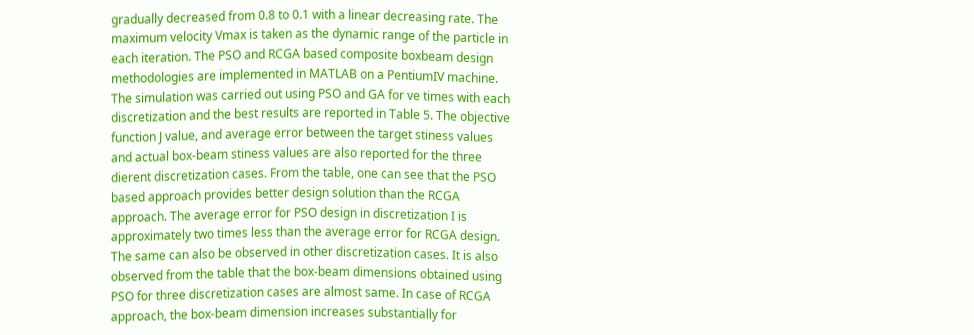gradually decreased from 0.8 to 0.1 with a linear decreasing rate. The maximum velocity Vmax is taken as the dynamic range of the particle in each iteration. The PSO and RCGA based composite boxbeam design methodologies are implemented in MATLAB on a PentiumIV machine. The simulation was carried out using PSO and GA for ve times with each discretization and the best results are reported in Table 5. The objective function J value, and average error between the target stiness values and actual box-beam stiness values are also reported for the three dierent discretization cases. From the table, one can see that the PSO based approach provides better design solution than the RCGA approach. The average error for PSO design in discretization I is approximately two times less than the average error for RCGA design. The same can also be observed in other discretization cases. It is also observed from the table that the box-beam dimensions obtained using PSO for three discretization cases are almost same. In case of RCGA approach, the box-beam dimension increases substantially for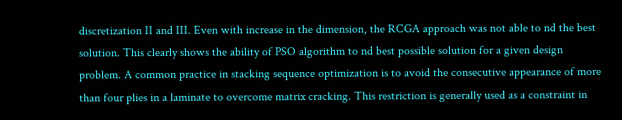discretization II and III. Even with increase in the dimension, the RCGA approach was not able to nd the best solution. This clearly shows the ability of PSO algorithm to nd best possible solution for a given design problem. A common practice in stacking sequence optimization is to avoid the consecutive appearance of more than four plies in a laminate to overcome matrix cracking. This restriction is generally used as a constraint in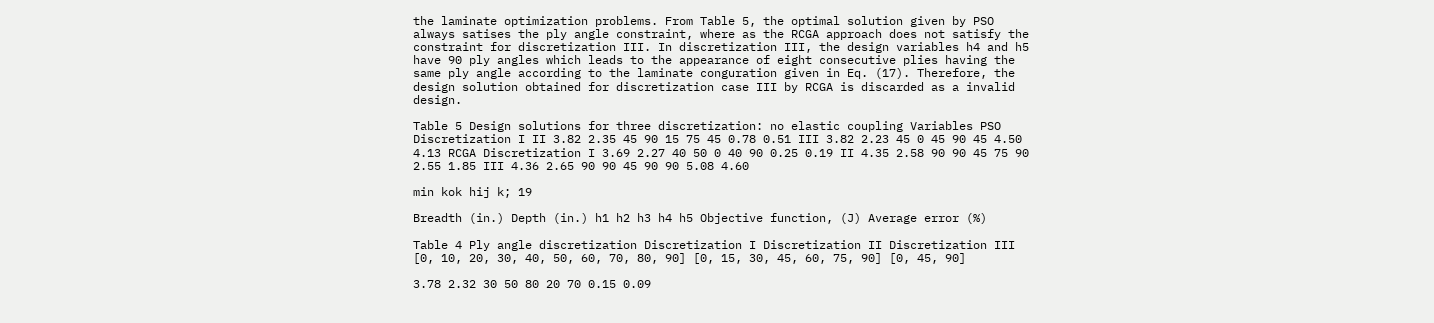the laminate optimization problems. From Table 5, the optimal solution given by PSO always satises the ply angle constraint, where as the RCGA approach does not satisfy the constraint for discretization III. In discretization III, the design variables h4 and h5 have 90 ply angles which leads to the appearance of eight consecutive plies having the same ply angle according to the laminate conguration given in Eq. (17). Therefore, the design solution obtained for discretization case III by RCGA is discarded as a invalid design.

Table 5 Design solutions for three discretization: no elastic coupling Variables PSO Discretization I II 3.82 2.35 45 90 15 75 45 0.78 0.51 III 3.82 2.23 45 0 45 90 45 4.50 4.13 RCGA Discretization I 3.69 2.27 40 50 0 40 90 0.25 0.19 II 4.35 2.58 90 90 45 75 90 2.55 1.85 III 4.36 2.65 90 90 45 90 90 5.08 4.60

min kok hij k; 19

Breadth (in.) Depth (in.) h1 h2 h3 h4 h5 Objective function, (J) Average error (%)

Table 4 Ply angle discretization Discretization I Discretization II Discretization III [0, 10, 20, 30, 40, 50, 60, 70, 80, 90] [0, 15, 30, 45, 60, 75, 90] [0, 45, 90]

3.78 2.32 30 50 80 20 70 0.15 0.09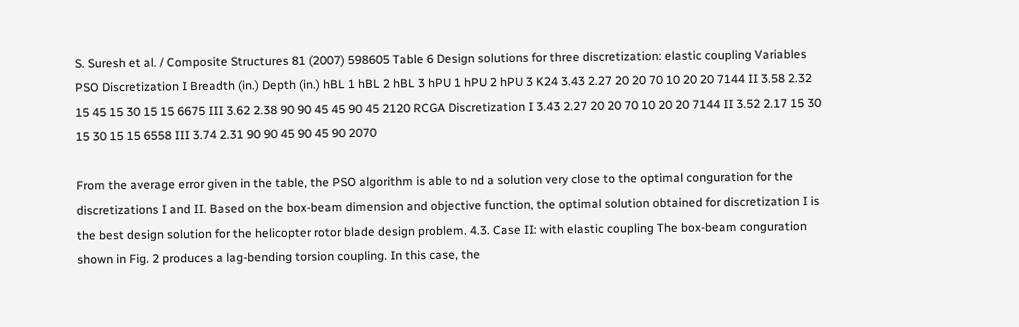S. Suresh et al. / Composite Structures 81 (2007) 598605 Table 6 Design solutions for three discretization: elastic coupling Variables PSO Discretization I Breadth (in.) Depth (in.) hBL 1 hBL 2 hBL 3 hPU 1 hPU 2 hPU 3 K24 3.43 2.27 20 20 70 10 20 20 7144 II 3.58 2.32 15 45 15 30 15 15 6675 III 3.62 2.38 90 90 45 45 90 45 2120 RCGA Discretization I 3.43 2.27 20 20 70 10 20 20 7144 II 3.52 2.17 15 30 15 30 15 15 6558 III 3.74 2.31 90 90 45 90 45 90 2070

From the average error given in the table, the PSO algorithm is able to nd a solution very close to the optimal conguration for the discretizations I and II. Based on the box-beam dimension and objective function, the optimal solution obtained for discretization I is the best design solution for the helicopter rotor blade design problem. 4.3. Case II: with elastic coupling The box-beam conguration shown in Fig. 2 produces a lag-bending torsion coupling. In this case, the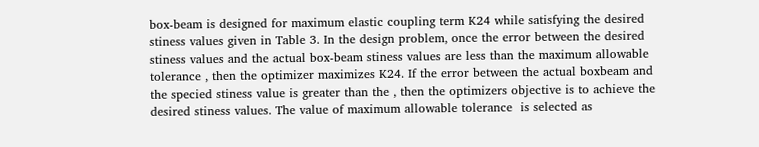box-beam is designed for maximum elastic coupling term K24 while satisfying the desired stiness values given in Table 3. In the design problem, once the error between the desired stiness values and the actual box-beam stiness values are less than the maximum allowable tolerance , then the optimizer maximizes K24. If the error between the actual boxbeam and the specied stiness value is greater than the , then the optimizers objective is to achieve the desired stiness values. The value of maximum allowable tolerance  is selected as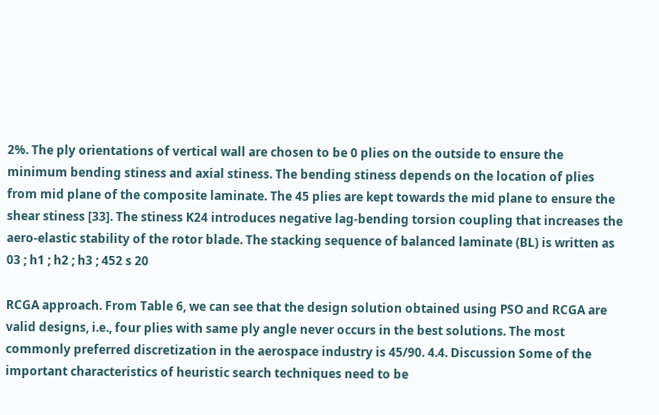2%. The ply orientations of vertical wall are chosen to be 0 plies on the outside to ensure the minimum bending stiness and axial stiness. The bending stiness depends on the location of plies from mid plane of the composite laminate. The 45 plies are kept towards the mid plane to ensure the shear stiness [33]. The stiness K24 introduces negative lag-bending torsion coupling that increases the aero-elastic stability of the rotor blade. The stacking sequence of balanced laminate (BL) is written as 03 ; h1 ; h2 ; h3 ; 452 s 20

RCGA approach. From Table 6, we can see that the design solution obtained using PSO and RCGA are valid designs, i.e., four plies with same ply angle never occurs in the best solutions. The most commonly preferred discretization in the aerospace industry is 45/90. 4.4. Discussion Some of the important characteristics of heuristic search techniques need to be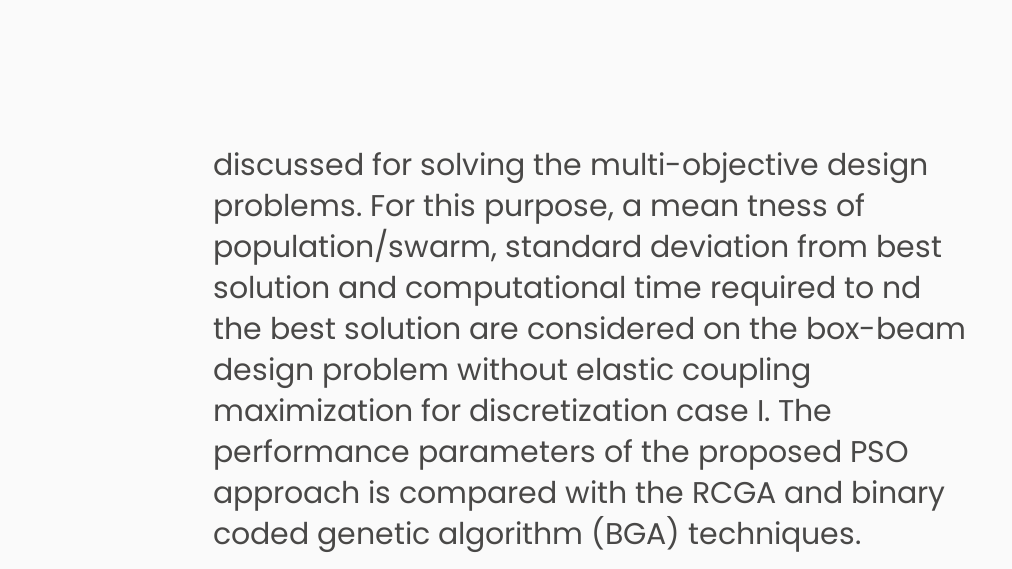discussed for solving the multi-objective design problems. For this purpose, a mean tness of population/swarm, standard deviation from best solution and computational time required to nd the best solution are considered on the box-beam design problem without elastic coupling maximization for discretization case I. The performance parameters of the proposed PSO approach is compared with the RCGA and binary coded genetic algorithm (BGA) techniques.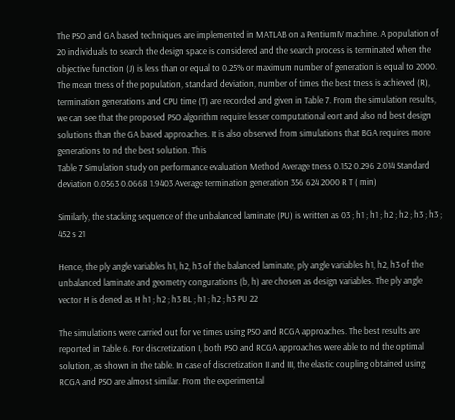The PSO and GA based techniques are implemented in MATLAB on a PentiumIV machine. A population of 20 individuals to search the design space is considered and the search process is terminated when the objective function (J) is less than or equal to 0.25% or maximum number of generation is equal to 2000. The mean tness of the population, standard deviation, number of times the best tness is achieved (R), termination generations and CPU time (T) are recorded and given in Table 7. From the simulation results, we can see that the proposed PSO algorithm require lesser computational eort and also nd best design solutions than the GA based approaches. It is also observed from simulations that BGA requires more generations to nd the best solution. This
Table 7 Simulation study on performance evaluation Method Average tness 0.152 0.296 2.014 Standard deviation 0.0563 0.0668 1.9403 Average termination generation 356 624 2000 R T ( min)

Similarly, the stacking sequence of the unbalanced laminate (PU) is written as 03 ; h1 ; h1 ; h2 ; h2 ; h3 ; h3 ; 452 s 21

Hence, the ply angle variables h1, h2, h3 of the balanced laminate, ply angle variables h1, h2, h3 of the unbalanced laminate and geometry congurations (b, h) are chosen as design variables. The ply angle vector H is dened as H h1 ; h2 ; h3 BL ; h1 ; h2 ; h3 PU 22

The simulations were carried out for ve times using PSO and RCGA approaches. The best results are reported in Table 6. For discretization I, both PSO and RCGA approaches were able to nd the optimal solution, as shown in the table. In case of discretization II and III, the elastic coupling obtained using RCGA and PSO are almost similar. From the experimental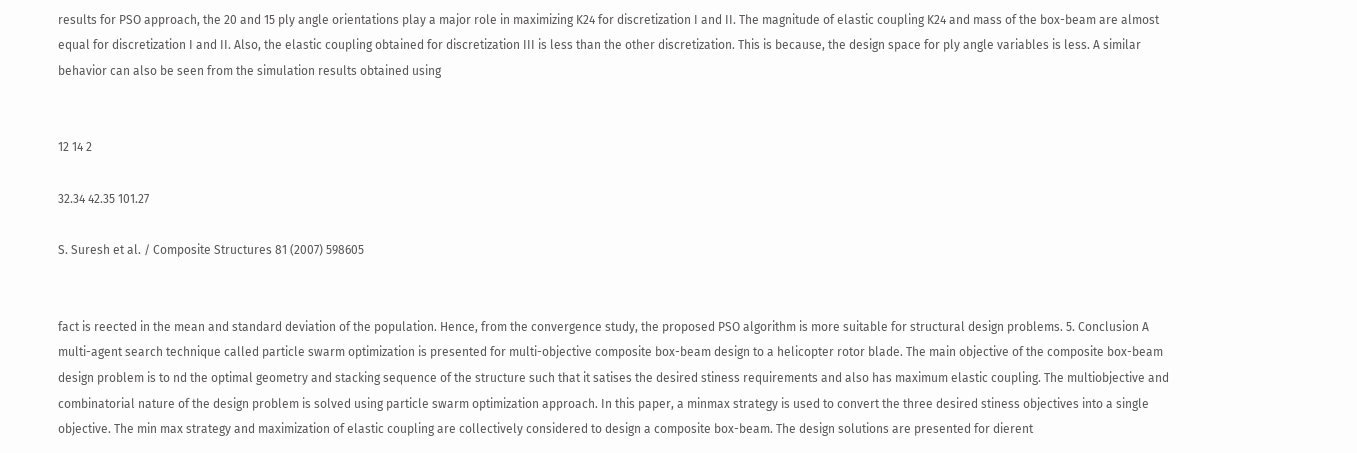results for PSO approach, the 20 and 15 ply angle orientations play a major role in maximizing K24 for discretization I and II. The magnitude of elastic coupling K24 and mass of the box-beam are almost equal for discretization I and II. Also, the elastic coupling obtained for discretization III is less than the other discretization. This is because, the design space for ply angle variables is less. A similar behavior can also be seen from the simulation results obtained using


12 14 2

32.34 42.35 101.27

S. Suresh et al. / Composite Structures 81 (2007) 598605


fact is reected in the mean and standard deviation of the population. Hence, from the convergence study, the proposed PSO algorithm is more suitable for structural design problems. 5. Conclusion A multi-agent search technique called particle swarm optimization is presented for multi-objective composite box-beam design to a helicopter rotor blade. The main objective of the composite box-beam design problem is to nd the optimal geometry and stacking sequence of the structure such that it satises the desired stiness requirements and also has maximum elastic coupling. The multiobjective and combinatorial nature of the design problem is solved using particle swarm optimization approach. In this paper, a minmax strategy is used to convert the three desired stiness objectives into a single objective. The min max strategy and maximization of elastic coupling are collectively considered to design a composite box-beam. The design solutions are presented for dierent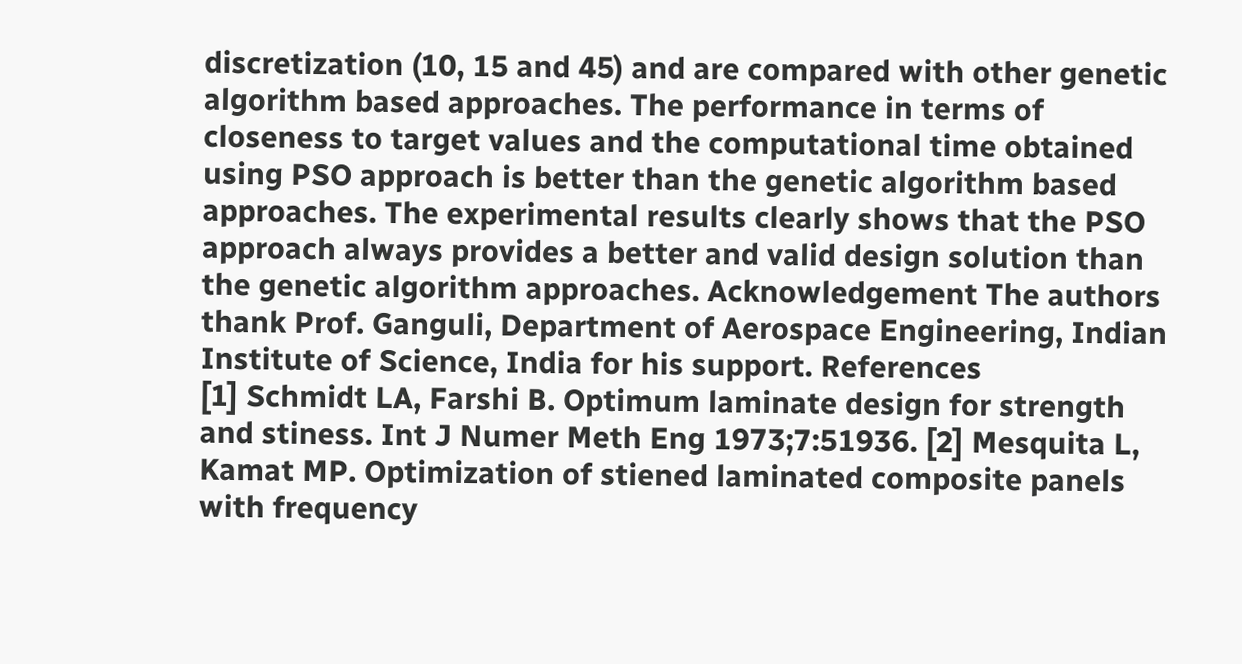discretization (10, 15 and 45) and are compared with other genetic algorithm based approaches. The performance in terms of closeness to target values and the computational time obtained using PSO approach is better than the genetic algorithm based approaches. The experimental results clearly shows that the PSO approach always provides a better and valid design solution than the genetic algorithm approaches. Acknowledgement The authors thank Prof. Ganguli, Department of Aerospace Engineering, Indian Institute of Science, India for his support. References
[1] Schmidt LA, Farshi B. Optimum laminate design for strength and stiness. Int J Numer Meth Eng 1973;7:51936. [2] Mesquita L, Kamat MP. Optimization of stiened laminated composite panels with frequency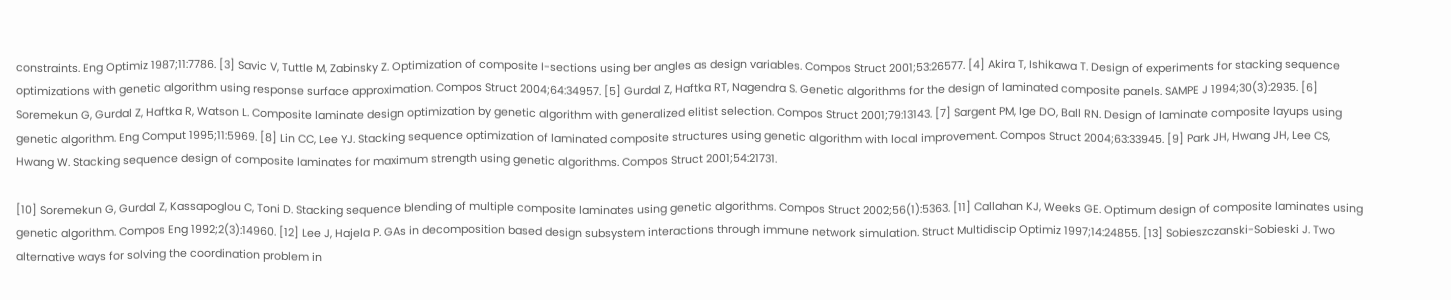constraints. Eng Optimiz 1987;11:7786. [3] Savic V, Tuttle M, Zabinsky Z. Optimization of composite I-sections using ber angles as design variables. Compos Struct 2001;53:26577. [4] Akira T, Ishikawa T. Design of experiments for stacking sequence optimizations with genetic algorithm using response surface approximation. Compos Struct 2004;64:34957. [5] Gurdal Z, Haftka RT, Nagendra S. Genetic algorithms for the design of laminated composite panels. SAMPE J 1994;30(3):2935. [6] Soremekun G, Gurdal Z, Haftka R, Watson L. Composite laminate design optimization by genetic algorithm with generalized elitist selection. Compos Struct 2001;79:13143. [7] Sargent PM, Ige DO, Ball RN. Design of laminate composite layups using genetic algorithm. Eng Comput 1995;11:5969. [8] Lin CC, Lee YJ. Stacking sequence optimization of laminated composite structures using genetic algorithm with local improvement. Compos Struct 2004;63:33945. [9] Park JH, Hwang JH, Lee CS, Hwang W. Stacking sequence design of composite laminates for maximum strength using genetic algorithms. Compos Struct 2001;54:21731.

[10] Soremekun G, Gurdal Z, Kassapoglou C, Toni D. Stacking sequence blending of multiple composite laminates using genetic algorithms. Compos Struct 2002;56(1):5363. [11] Callahan KJ, Weeks GE. Optimum design of composite laminates using genetic algorithm. Compos Eng 1992;2(3):14960. [12] Lee J, Hajela P. GAs in decomposition based design subsystem interactions through immune network simulation. Struct Multidiscip Optimiz 1997;14:24855. [13] Sobieszczanski-Sobieski J. Two alternative ways for solving the coordination problem in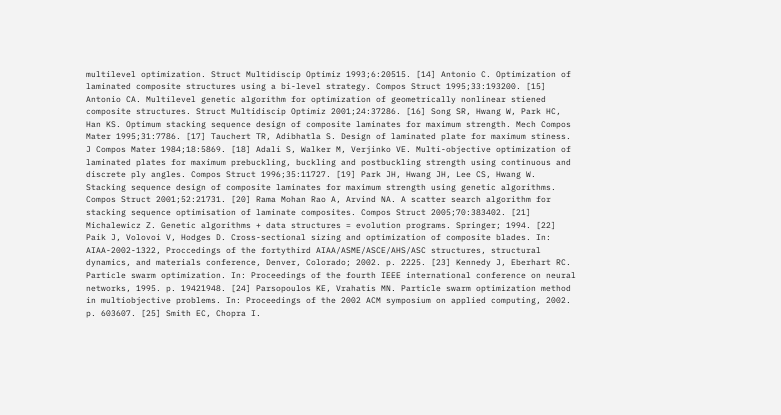multilevel optimization. Struct Multidiscip Optimiz 1993;6:20515. [14] Antonio C. Optimization of laminated composite structures using a bi-level strategy. Compos Struct 1995;33:193200. [15] Antonio CA. Multilevel genetic algorithm for optimization of geometrically nonlinear stiened composite structures. Struct Multidiscip Optimiz 2001;24:37286. [16] Song SR, Hwang W, Park HC, Han KS. Optimum stacking sequence design of composite laminates for maximum strength. Mech Compos Mater 1995;31:7786. [17] Tauchert TR, Adibhatla S. Design of laminated plate for maximum stiness. J Compos Mater 1984;18:5869. [18] Adali S, Walker M, Verjinko VE. Multi-objective optimization of laminated plates for maximum prebuckling, buckling and postbuckling strength using continuous and discrete ply angles. Compos Struct 1996;35:11727. [19] Park JH, Hwang JH, Lee CS, Hwang W. Stacking sequence design of composite laminates for maximum strength using genetic algorithms. Compos Struct 2001;52:21731. [20] Rama Mohan Rao A, Arvind NA. A scatter search algorithm for stacking sequence optimisation of laminate composites. Compos Struct 2005;70:383402. [21] Michalewicz Z. Genetic algorithms + data structures = evolution programs. Springer; 1994. [22] Paik J, Volovoi V, Hodges D. Cross-sectional sizing and optimization of composite blades. In: AIAA-2002-1322, Proccedings of the fortythird AIAA/ASME/ASCE/AHS/ASC structures, structural dynamics, and materials conference, Denver, Colorado; 2002. p. 2225. [23] Kennedy J, Eberhart RC. Particle swarm optimization. In: Proceedings of the fourth IEEE international conference on neural networks, 1995. p. 19421948. [24] Parsopoulos KE, Vrahatis MN. Particle swarm optimization method in multiobjective problems. In: Proceedings of the 2002 ACM symposium on applied computing, 2002. p. 603607. [25] Smith EC, Chopra I.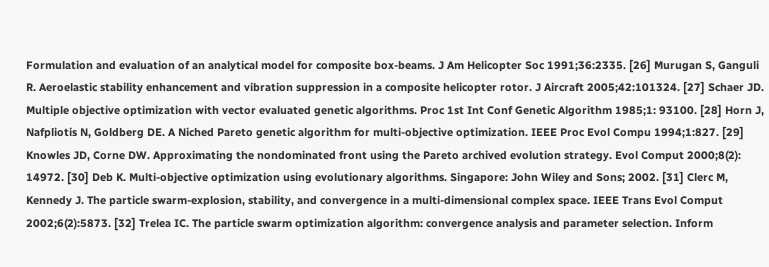Formulation and evaluation of an analytical model for composite box-beams. J Am Helicopter Soc 1991;36:2335. [26] Murugan S, Ganguli R. Aeroelastic stability enhancement and vibration suppression in a composite helicopter rotor. J Aircraft 2005;42:101324. [27] Schaer JD. Multiple objective optimization with vector evaluated genetic algorithms. Proc 1st Int Conf Genetic Algorithm 1985;1: 93100. [28] Horn J, Nafpliotis N, Goldberg DE. A Niched Pareto genetic algorithm for multi-objective optimization. IEEE Proc Evol Compu 1994;1:827. [29] Knowles JD, Corne DW. Approximating the nondominated front using the Pareto archived evolution strategy. Evol Comput 2000;8(2): 14972. [30] Deb K. Multi-objective optimization using evolutionary algorithms. Singapore: John Wiley and Sons; 2002. [31] Clerc M, Kennedy J. The particle swarm-explosion, stability, and convergence in a multi-dimensional complex space. IEEE Trans Evol Comput 2002;6(2):5873. [32] Trelea IC. The particle swarm optimization algorithm: convergence analysis and parameter selection. Inform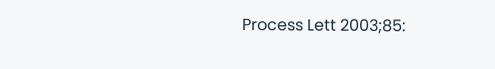Process Lett 2003;85: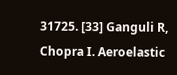31725. [33] Ganguli R, Chopra I. Aeroelastic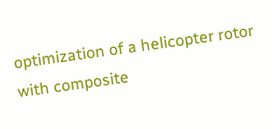optimization of a helicopter rotor with composite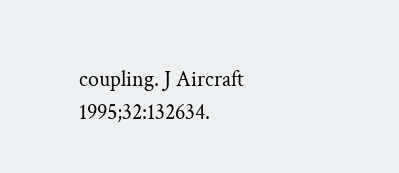coupling. J Aircraft 1995;32:132634.